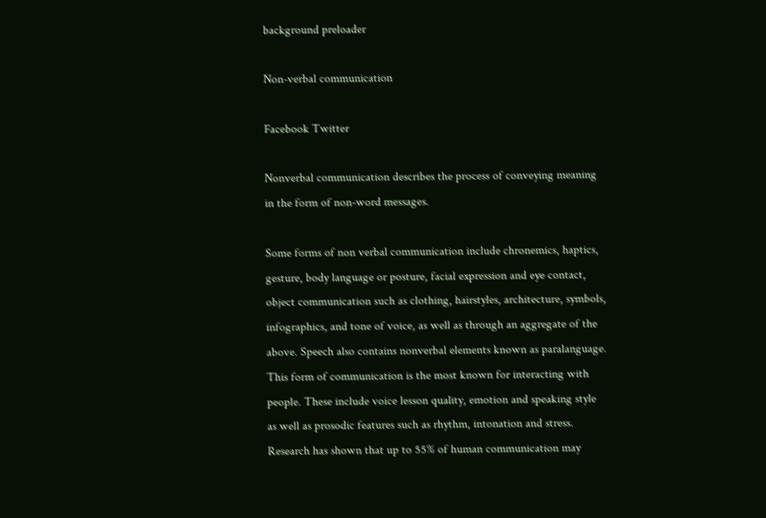background preloader

Non-verbal communication

Facebook Twitter

Nonverbal communication describes the process of conveying meaning in the form of non-word messages.

Some forms of non verbal communication include chronemics, haptics, gesture, body language or posture, facial expression and eye contact, object communication such as clothing, hairstyles, architecture, symbols, infographics, and tone of voice, as well as through an aggregate of the above. Speech also contains nonverbal elements known as paralanguage. This form of communication is the most known for interacting with people. These include voice lesson quality, emotion and speaking style as well as prosodic features such as rhythm, intonation and stress. Research has shown that up to 55% of human communication may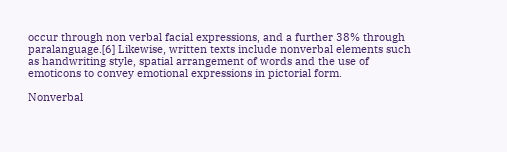occur through non verbal facial expressions, and a further 38% through paralanguage.[6] Likewise, written texts include nonverbal elements such as handwriting style, spatial arrangement of words and the use of emoticons to convey emotional expressions in pictorial form.

Nonverbal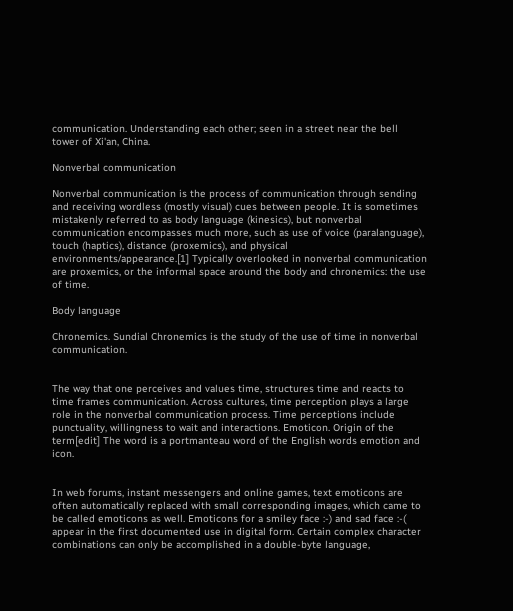communication. Understanding each other; seen in a street near the bell tower of Xi'an, China.

Nonverbal communication

Nonverbal communication is the process of communication through sending and receiving wordless (mostly visual) cues between people. It is sometimes mistakenly referred to as body language (kinesics), but nonverbal communication encompasses much more, such as use of voice (paralanguage), touch (haptics), distance (proxemics), and physical environments/appearance.[1] Typically overlooked in nonverbal communication are proxemics, or the informal space around the body and chronemics: the use of time.

Body language

Chronemics. Sundial Chronemics is the study of the use of time in nonverbal communication.


The way that one perceives and values time, structures time and reacts to time frames communication. Across cultures, time perception plays a large role in the nonverbal communication process. Time perceptions include punctuality, willingness to wait and interactions. Emoticon. Origin of the term[edit] The word is a portmanteau word of the English words emotion and icon.


In web forums, instant messengers and online games, text emoticons are often automatically replaced with small corresponding images, which came to be called emoticons as well. Emoticons for a smiley face :-) and sad face :-( appear in the first documented use in digital form. Certain complex character combinations can only be accomplished in a double-byte language,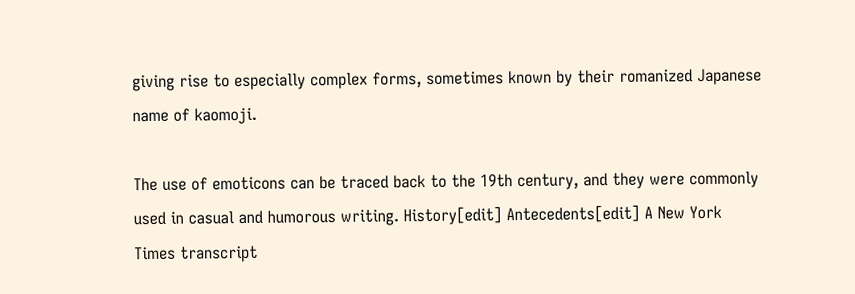giving rise to especially complex forms, sometimes known by their romanized Japanese name of kaomoji.

The use of emoticons can be traced back to the 19th century, and they were commonly used in casual and humorous writing. History[edit] Antecedents[edit] A New York Times transcript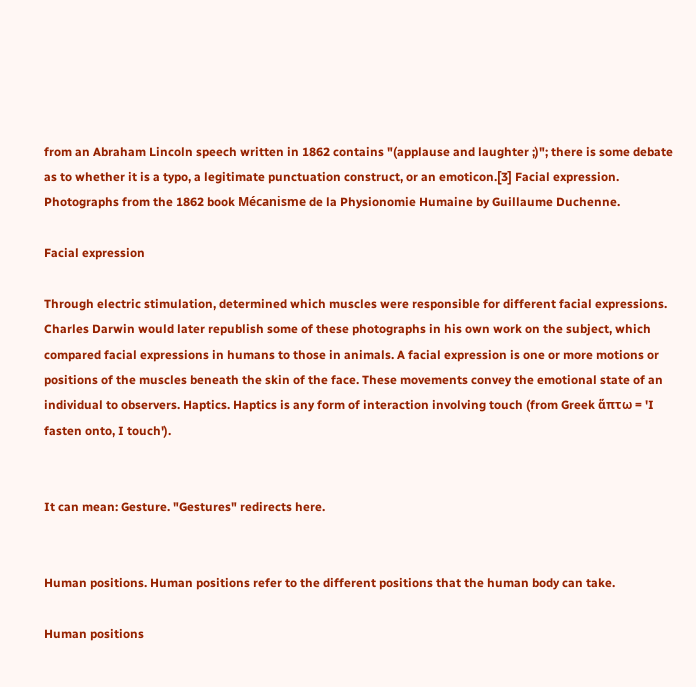from an Abraham Lincoln speech written in 1862 contains "(applause and laughter ;)"; there is some debate as to whether it is a typo, a legitimate punctuation construct, or an emoticon.[3] Facial expression. Photographs from the 1862 book Mécanisme de la Physionomie Humaine by Guillaume Duchenne.

Facial expression

Through electric stimulation, determined which muscles were responsible for different facial expressions. Charles Darwin would later republish some of these photographs in his own work on the subject, which compared facial expressions in humans to those in animals. A facial expression is one or more motions or positions of the muscles beneath the skin of the face. These movements convey the emotional state of an individual to observers. Haptics. Haptics is any form of interaction involving touch (from Greek ἅπτω = 'I fasten onto, I touch').


It can mean: Gesture. "Gestures" redirects here.


Human positions. Human positions refer to the different positions that the human body can take.

Human positions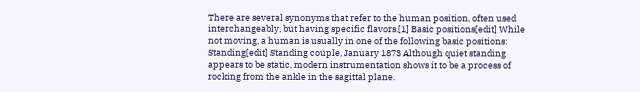There are several synonyms that refer to the human position, often used interchangeably, but having specific flavors.[1] Basic positions[edit] While not moving, a human is usually in one of the following basic positions: Standing[edit] Standing couple, January 1873 Although quiet standing appears to be static, modern instrumentation shows it to be a process of rocking from the ankle in the sagittal plane.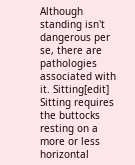Although standing isn't dangerous per se, there are pathologies associated with it. Sitting[edit] Sitting requires the buttocks resting on a more or less horizontal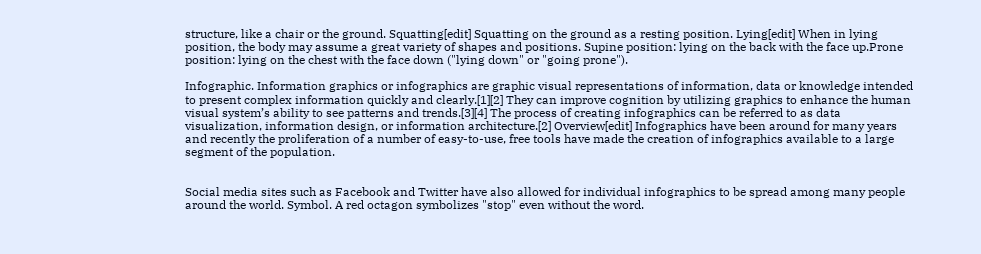structure, like a chair or the ground. Squatting[edit] Squatting on the ground as a resting position. Lying[edit] When in lying position, the body may assume a great variety of shapes and positions. Supine position: lying on the back with the face up.Prone position: lying on the chest with the face down ("lying down" or "going prone").

Infographic. Information graphics or infographics are graphic visual representations of information, data or knowledge intended to present complex information quickly and clearly.[1][2] They can improve cognition by utilizing graphics to enhance the human visual system’s ability to see patterns and trends.[3][4] The process of creating infographics can be referred to as data visualization, information design, or information architecture.[2] Overview[edit] Infographics have been around for many years and recently the proliferation of a number of easy-to-use, free tools have made the creation of infographics available to a large segment of the population.


Social media sites such as Facebook and Twitter have also allowed for individual infographics to be spread among many people around the world. Symbol. A red octagon symbolizes "stop" even without the word.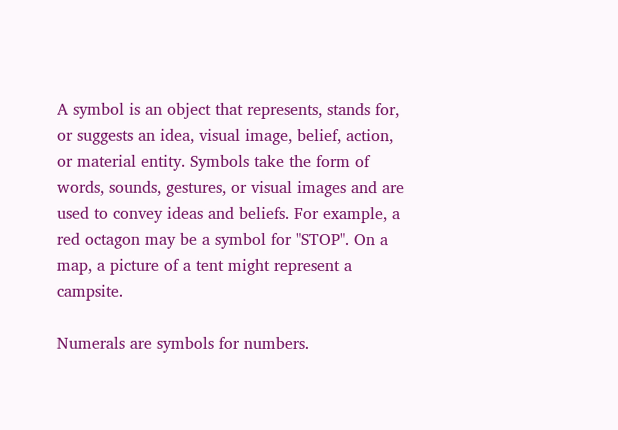A symbol is an object that represents, stands for, or suggests an idea, visual image, belief, action, or material entity. Symbols take the form of words, sounds, gestures, or visual images and are used to convey ideas and beliefs. For example, a red octagon may be a symbol for "STOP". On a map, a picture of a tent might represent a campsite.

Numerals are symbols for numbers.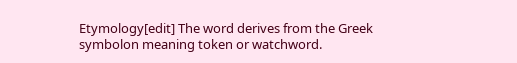Etymology[edit] The word derives from the Greek symbolon meaning token or watchword.